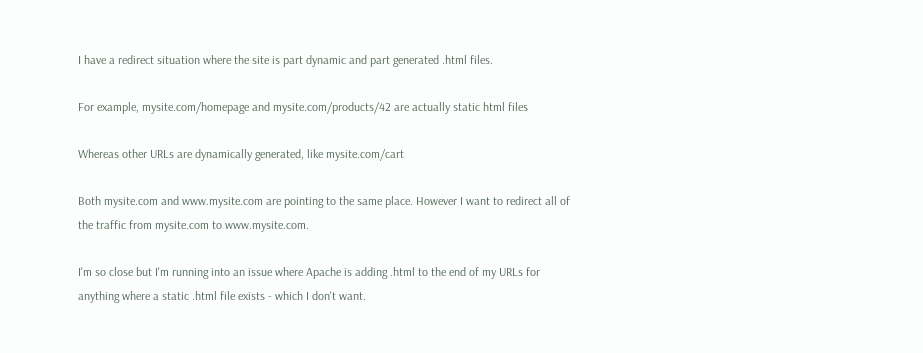I have a redirect situation where the site is part dynamic and part generated .html files.

For example, mysite.com/homepage and mysite.com/products/42 are actually static html files

Whereas other URLs are dynamically generated, like mysite.com/cart

Both mysite.com and www.mysite.com are pointing to the same place. However I want to redirect all of the traffic from mysite.com to www.mysite.com.

I'm so close but I'm running into an issue where Apache is adding .html to the end of my URLs for anything where a static .html file exists - which I don't want.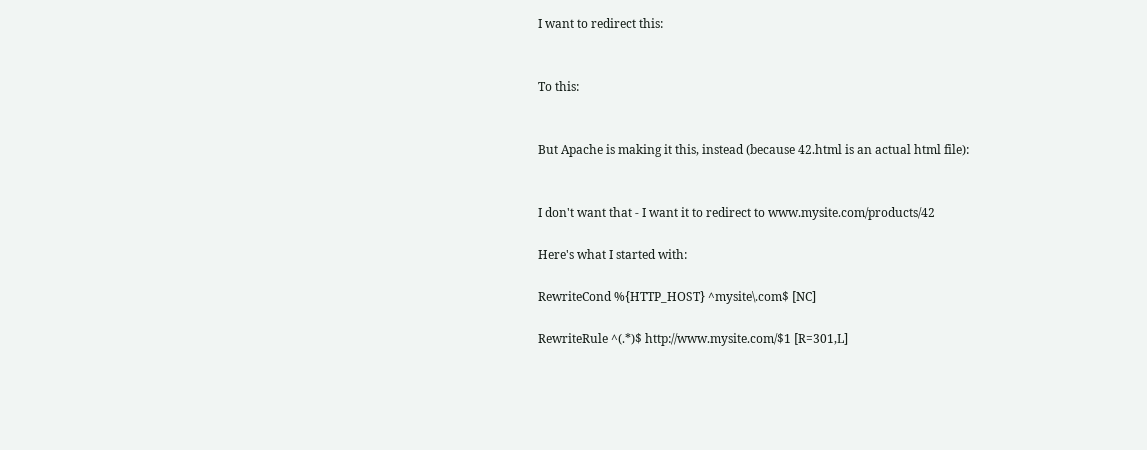I want to redirect this:


To this:


But Apache is making it this, instead (because 42.html is an actual html file):


I don't want that - I want it to redirect to www.mysite.com/products/42

Here's what I started with:

RewriteCond %{HTTP_HOST} ^mysite\.com$ [NC]

RewriteRule ^(.*)$ http://www.mysite.com/$1 [R=301,L]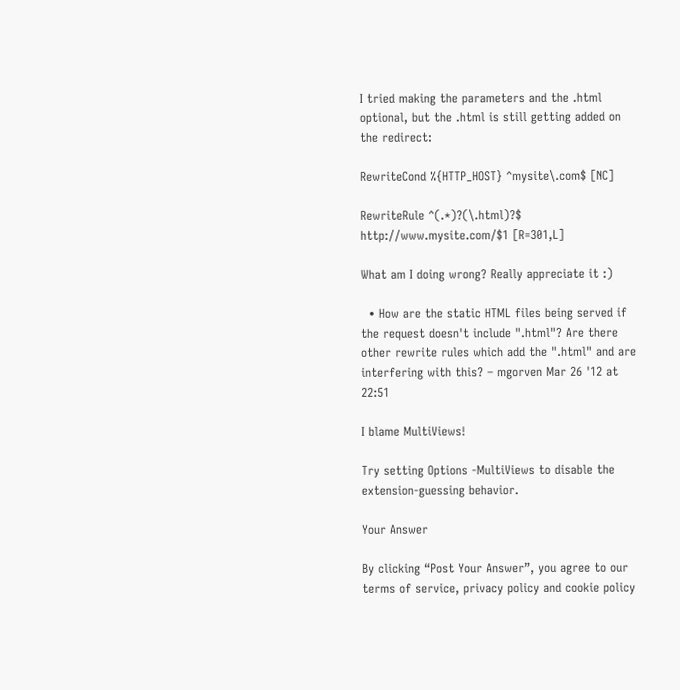I tried making the parameters and the .html optional, but the .html is still getting added on the redirect:

RewriteCond %{HTTP_HOST} ^mysite\.com$ [NC]

RewriteRule ^(.*)?(\.html)?$ http://www.mysite.com/$1 [R=301,L]

What am I doing wrong? Really appreciate it :)

  • How are the static HTML files being served if the request doesn't include ".html"? Are there other rewrite rules which add the ".html" and are interfering with this? – mgorven Mar 26 '12 at 22:51

I blame MultiViews!

Try setting Options -MultiViews to disable the extension-guessing behavior.

Your Answer

By clicking “Post Your Answer”, you agree to our terms of service, privacy policy and cookie policy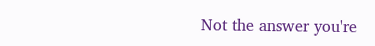Not the answer you're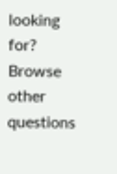looking for? Browse other questions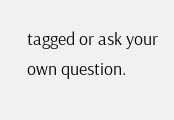tagged or ask your own question.